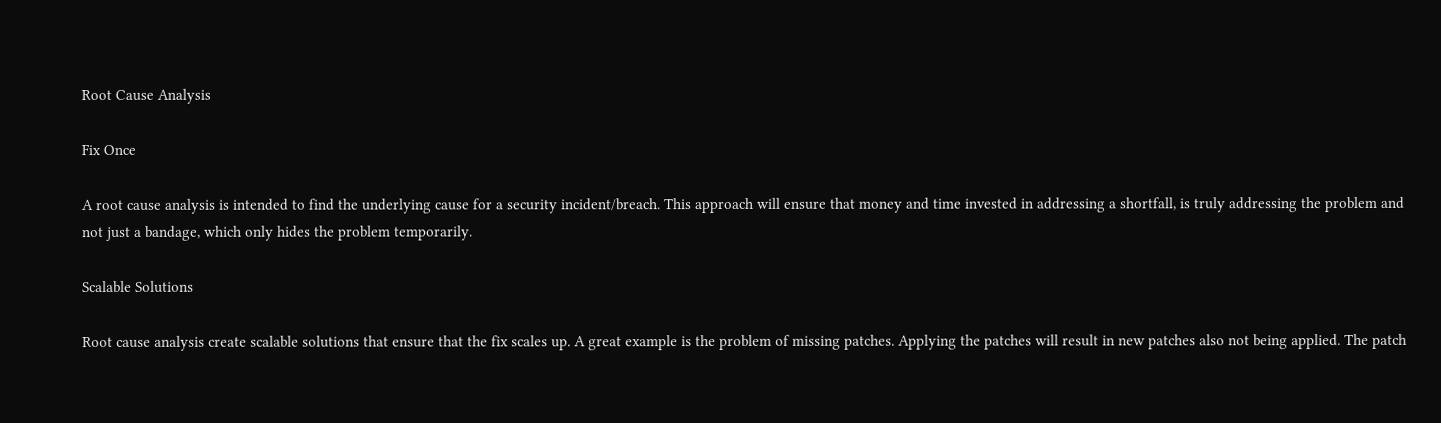Root Cause Analysis

Fix Once

A root cause analysis is intended to find the underlying cause for a security incident/breach. This approach will ensure that money and time invested in addressing a shortfall, is truly addressing the problem and not just a bandage, which only hides the problem temporarily.

Scalable Solutions

Root cause analysis create scalable solutions that ensure that the fix scales up. A great example is the problem of missing patches. Applying the patches will result in new patches also not being applied. The patch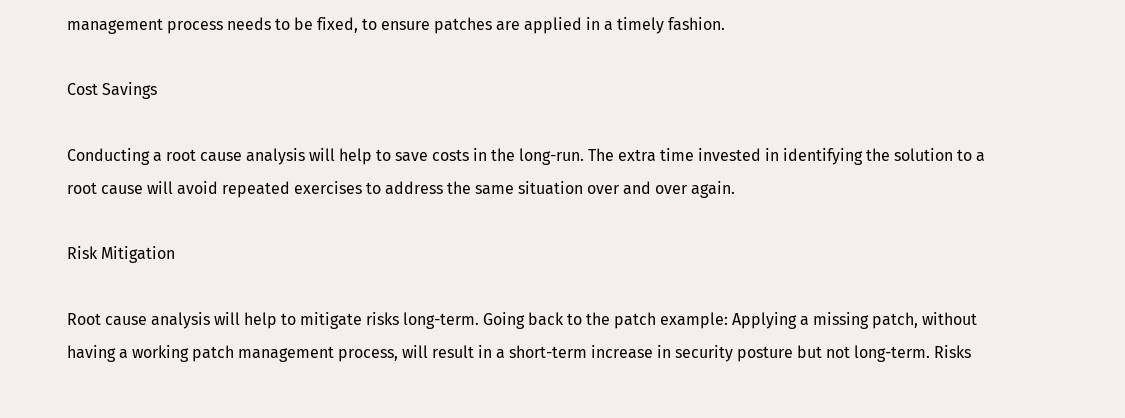management process needs to be fixed, to ensure patches are applied in a timely fashion.

Cost Savings

Conducting a root cause analysis will help to save costs in the long-run. The extra time invested in identifying the solution to a root cause will avoid repeated exercises to address the same situation over and over again.

Risk Mitigation

Root cause analysis will help to mitigate risks long-term. Going back to the patch example: Applying a missing patch, without having a working patch management process, will result in a short-term increase in security posture but not long-term. Risks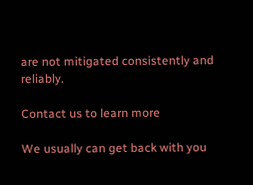are not mitigated consistently and reliably.

Contact us to learn more

We usually can get back with you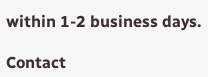within 1-2 business days.

Contact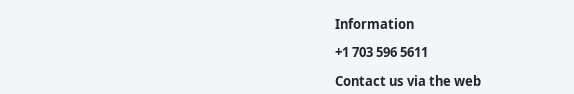Information

+1 703 596 5611

Contact us via the web